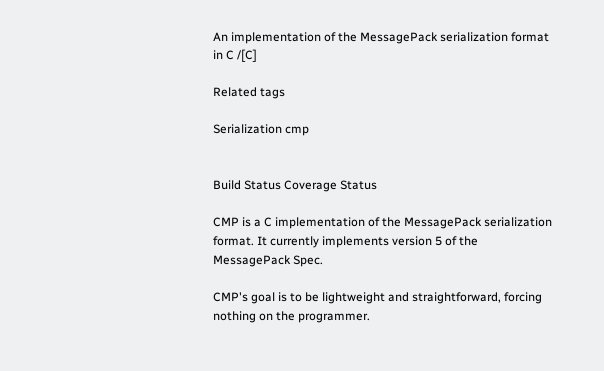An implementation of the MessagePack serialization format in C /[C]

Related tags

Serialization cmp


Build Status Coverage Status

CMP is a C implementation of the MessagePack serialization format. It currently implements version 5 of the MessagePack Spec.

CMP's goal is to be lightweight and straightforward, forcing nothing on the programmer.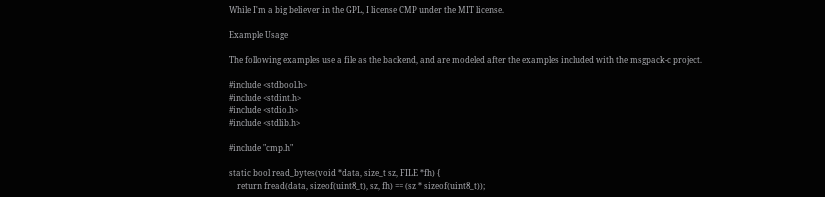While I'm a big believer in the GPL, I license CMP under the MIT license.

Example Usage

The following examples use a file as the backend, and are modeled after the examples included with the msgpack-c project.

#include <stdbool.h>
#include <stdint.h>
#include <stdio.h>
#include <stdlib.h>

#include "cmp.h"

static bool read_bytes(void *data, size_t sz, FILE *fh) {
    return fread(data, sizeof(uint8_t), sz, fh) == (sz * sizeof(uint8_t));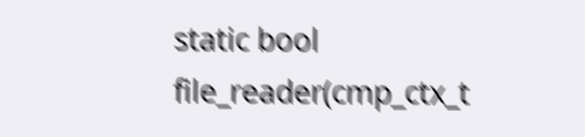static bool file_reader(cmp_ctx_t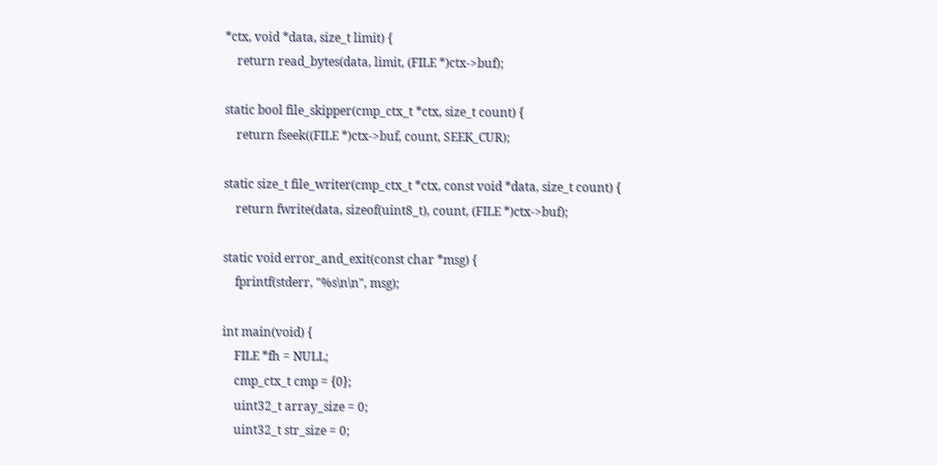*ctx, void *data, size_t limit) {
    return read_bytes(data, limit, (FILE *)ctx->buf);

static bool file_skipper(cmp_ctx_t *ctx, size_t count) {
    return fseek((FILE *)ctx->buf, count, SEEK_CUR);

static size_t file_writer(cmp_ctx_t *ctx, const void *data, size_t count) {
    return fwrite(data, sizeof(uint8_t), count, (FILE *)ctx->buf);

static void error_and_exit(const char *msg) {
    fprintf(stderr, "%s\n\n", msg);

int main(void) {
    FILE *fh = NULL;
    cmp_ctx_t cmp = {0};
    uint32_t array_size = 0;
    uint32_t str_size = 0;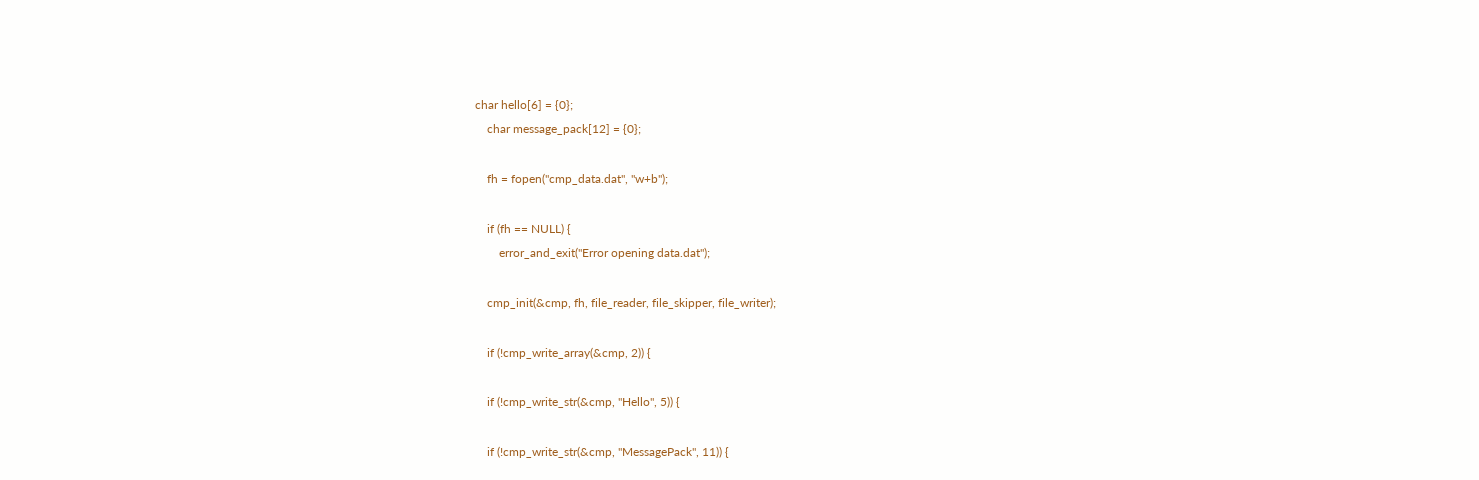char hello[6] = {0};
    char message_pack[12] = {0};

    fh = fopen("cmp_data.dat", "w+b");

    if (fh == NULL) {
        error_and_exit("Error opening data.dat");

    cmp_init(&cmp, fh, file_reader, file_skipper, file_writer);

    if (!cmp_write_array(&cmp, 2)) {

    if (!cmp_write_str(&cmp, "Hello", 5)) {

    if (!cmp_write_str(&cmp, "MessagePack", 11)) {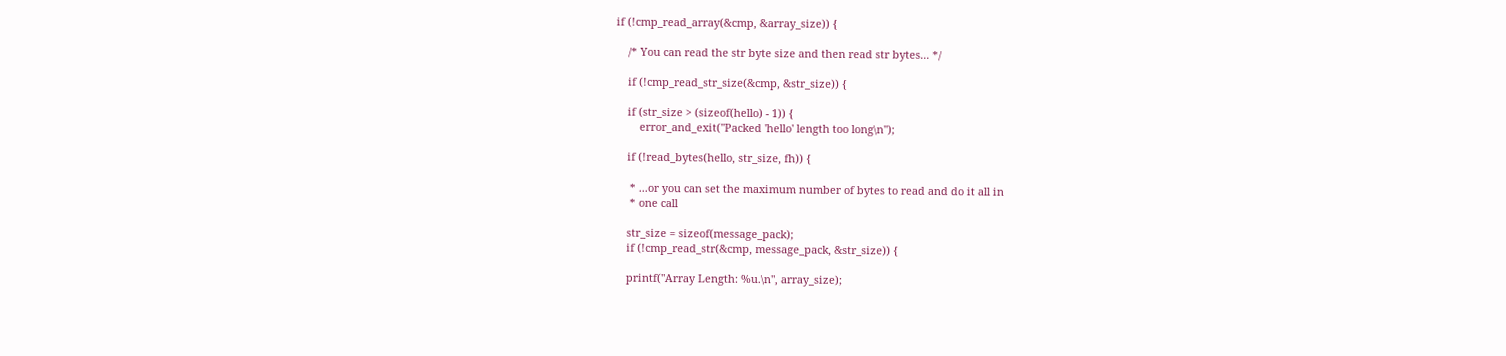if (!cmp_read_array(&cmp, &array_size)) {

    /* You can read the str byte size and then read str bytes... */

    if (!cmp_read_str_size(&cmp, &str_size)) {

    if (str_size > (sizeof(hello) - 1)) {
        error_and_exit("Packed 'hello' length too long\n");

    if (!read_bytes(hello, str_size, fh)) {

     * ...or you can set the maximum number of bytes to read and do it all in
     * one call

    str_size = sizeof(message_pack);
    if (!cmp_read_str(&cmp, message_pack, &str_size)) {

    printf("Array Length: %u.\n", array_size);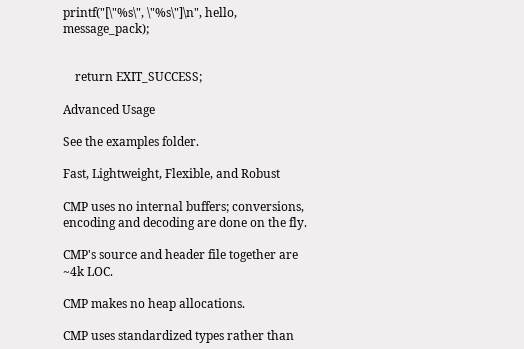printf("[\"%s\", \"%s\"]\n", hello, message_pack);


    return EXIT_SUCCESS;

Advanced Usage

See the examples folder.

Fast, Lightweight, Flexible, and Robust

CMP uses no internal buffers; conversions, encoding and decoding are done on the fly.

CMP's source and header file together are ~4k LOC.

CMP makes no heap allocations.

CMP uses standardized types rather than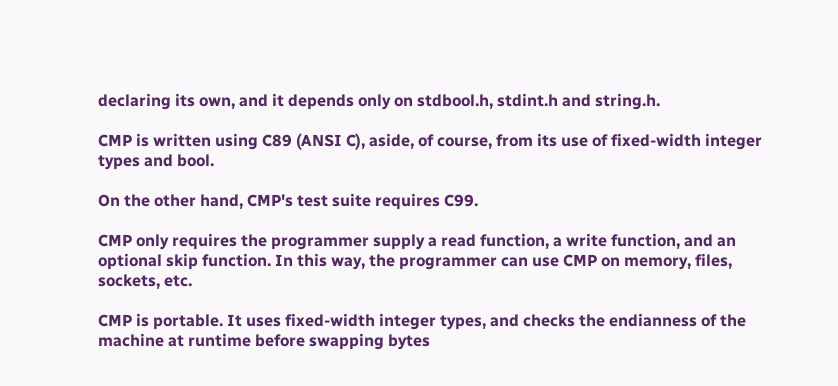declaring its own, and it depends only on stdbool.h, stdint.h and string.h.

CMP is written using C89 (ANSI C), aside, of course, from its use of fixed-width integer types and bool.

On the other hand, CMP's test suite requires C99.

CMP only requires the programmer supply a read function, a write function, and an optional skip function. In this way, the programmer can use CMP on memory, files, sockets, etc.

CMP is portable. It uses fixed-width integer types, and checks the endianness of the machine at runtime before swapping bytes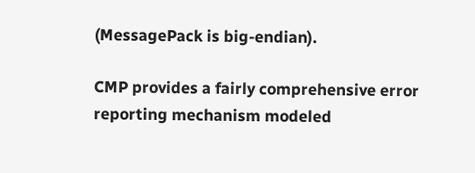(MessagePack is big-endian).

CMP provides a fairly comprehensive error reporting mechanism modeled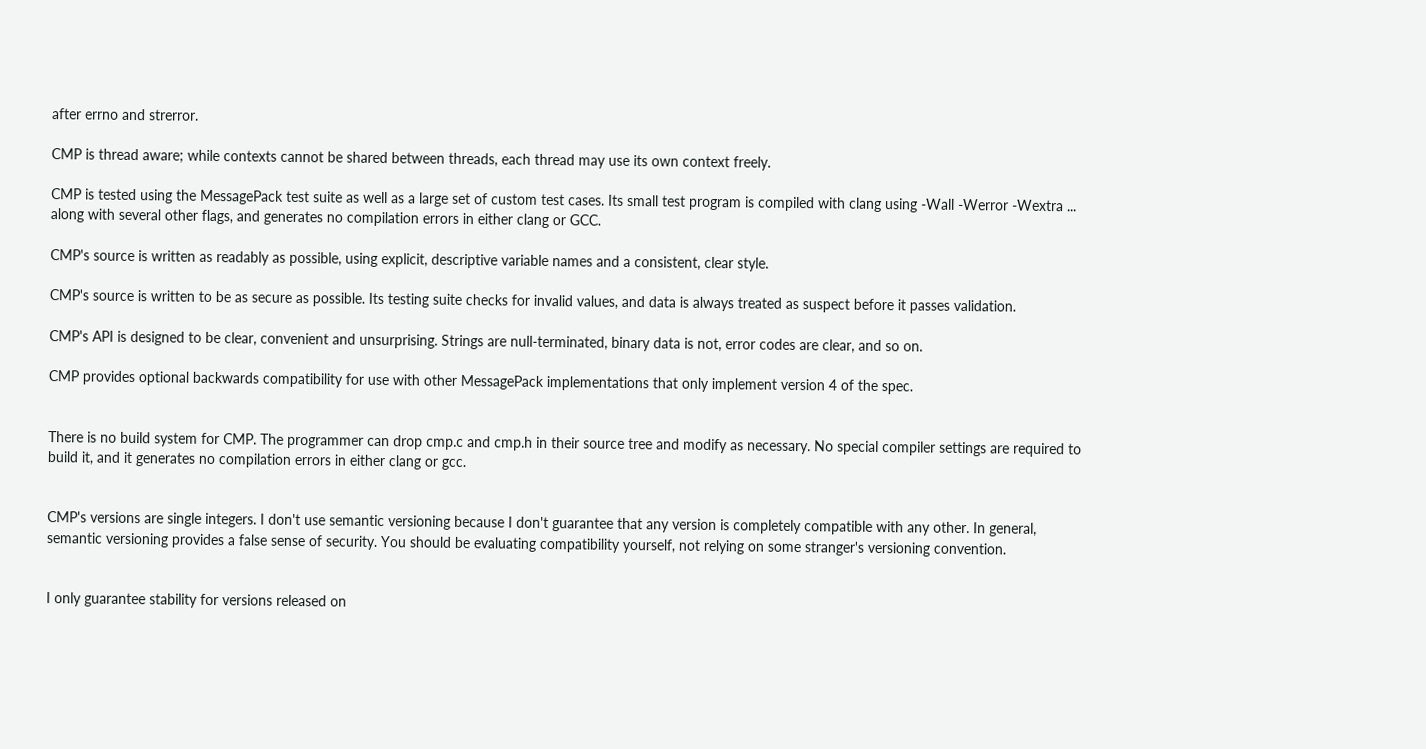after errno and strerror.

CMP is thread aware; while contexts cannot be shared between threads, each thread may use its own context freely.

CMP is tested using the MessagePack test suite as well as a large set of custom test cases. Its small test program is compiled with clang using -Wall -Werror -Wextra ... along with several other flags, and generates no compilation errors in either clang or GCC.

CMP's source is written as readably as possible, using explicit, descriptive variable names and a consistent, clear style.

CMP's source is written to be as secure as possible. Its testing suite checks for invalid values, and data is always treated as suspect before it passes validation.

CMP's API is designed to be clear, convenient and unsurprising. Strings are null-terminated, binary data is not, error codes are clear, and so on.

CMP provides optional backwards compatibility for use with other MessagePack implementations that only implement version 4 of the spec.


There is no build system for CMP. The programmer can drop cmp.c and cmp.h in their source tree and modify as necessary. No special compiler settings are required to build it, and it generates no compilation errors in either clang or gcc.


CMP's versions are single integers. I don't use semantic versioning because I don't guarantee that any version is completely compatible with any other. In general, semantic versioning provides a false sense of security. You should be evaluating compatibility yourself, not relying on some stranger's versioning convention.


I only guarantee stability for versions released on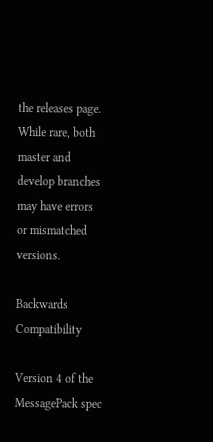the releases page. While rare, both master and develop branches may have errors or mismatched versions.

Backwards Compatibility

Version 4 of the MessagePack spec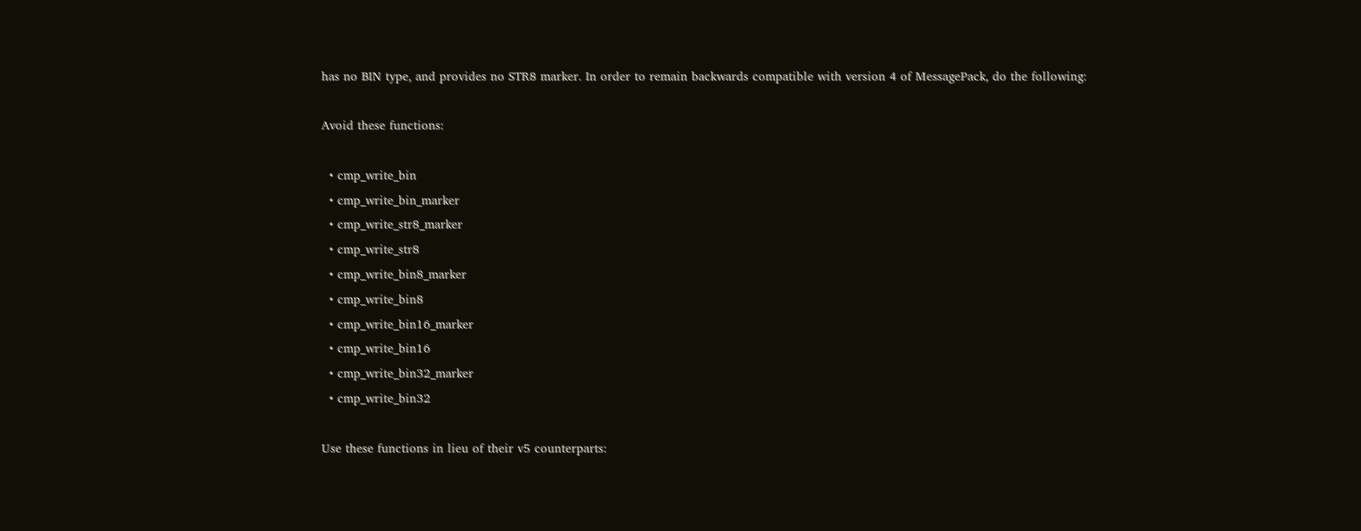has no BIN type, and provides no STR8 marker. In order to remain backwards compatible with version 4 of MessagePack, do the following:

Avoid these functions:

  • cmp_write_bin
  • cmp_write_bin_marker
  • cmp_write_str8_marker
  • cmp_write_str8
  • cmp_write_bin8_marker
  • cmp_write_bin8
  • cmp_write_bin16_marker
  • cmp_write_bin16
  • cmp_write_bin32_marker
  • cmp_write_bin32

Use these functions in lieu of their v5 counterparts: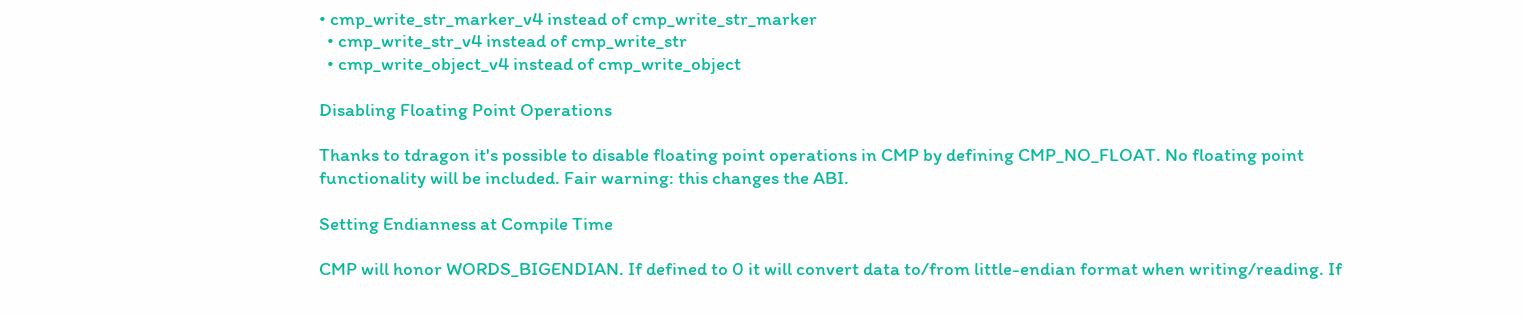• cmp_write_str_marker_v4 instead of cmp_write_str_marker
  • cmp_write_str_v4 instead of cmp_write_str
  • cmp_write_object_v4 instead of cmp_write_object

Disabling Floating Point Operations

Thanks to tdragon it's possible to disable floating point operations in CMP by defining CMP_NO_FLOAT. No floating point functionality will be included. Fair warning: this changes the ABI.

Setting Endianness at Compile Time

CMP will honor WORDS_BIGENDIAN. If defined to 0 it will convert data to/from little-endian format when writing/reading. If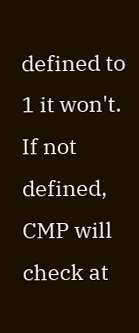defined to 1 it won't. If not defined, CMP will check at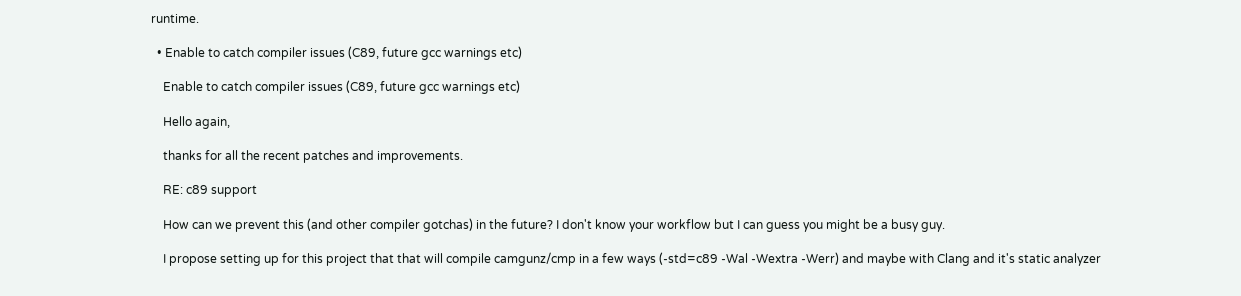runtime.

  • Enable to catch compiler issues (C89, future gcc warnings etc)

    Enable to catch compiler issues (C89, future gcc warnings etc)

    Hello again,

    thanks for all the recent patches and improvements.

    RE: c89 support

    How can we prevent this (and other compiler gotchas) in the future? I don't know your workflow but I can guess you might be a busy guy.

    I propose setting up for this project that that will compile camgunz/cmp in a few ways (-std=c89 -Wal -Wextra -Werr) and maybe with Clang and it's static analyzer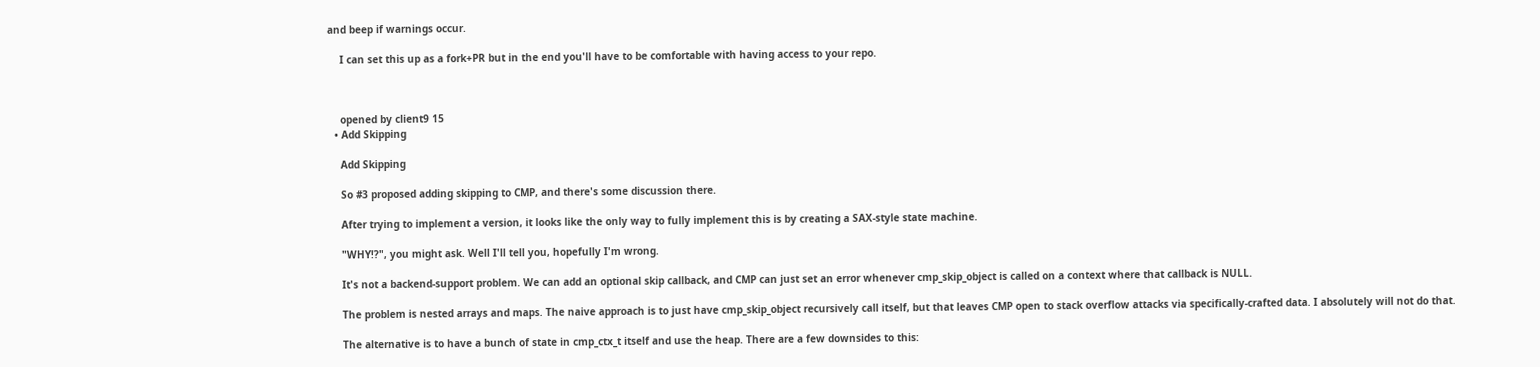and beep if warnings occur.

    I can set this up as a fork+PR but in the end you'll have to be comfortable with having access to your repo.



    opened by client9 15
  • Add Skipping

    Add Skipping

    So #3 proposed adding skipping to CMP, and there's some discussion there.

    After trying to implement a version, it looks like the only way to fully implement this is by creating a SAX-style state machine.

    "WHY!?", you might ask. Well I'll tell you, hopefully I'm wrong.

    It's not a backend-support problem. We can add an optional skip callback, and CMP can just set an error whenever cmp_skip_object is called on a context where that callback is NULL.

    The problem is nested arrays and maps. The naive approach is to just have cmp_skip_object recursively call itself, but that leaves CMP open to stack overflow attacks via specifically-crafted data. I absolutely will not do that.

    The alternative is to have a bunch of state in cmp_ctx_t itself and use the heap. There are a few downsides to this: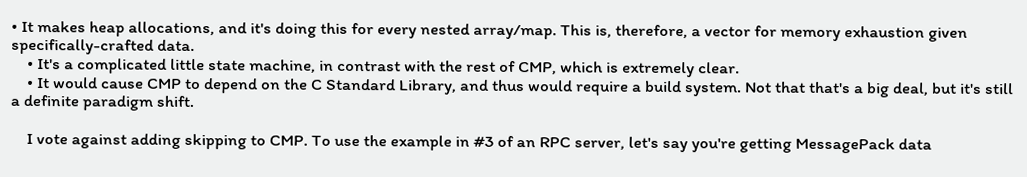• It makes heap allocations, and it's doing this for every nested array/map. This is, therefore, a vector for memory exhaustion given specifically-crafted data.
    • It's a complicated little state machine, in contrast with the rest of CMP, which is extremely clear.
    • It would cause CMP to depend on the C Standard Library, and thus would require a build system. Not that that's a big deal, but it's still a definite paradigm shift.

    I vote against adding skipping to CMP. To use the example in #3 of an RPC server, let's say you're getting MessagePack data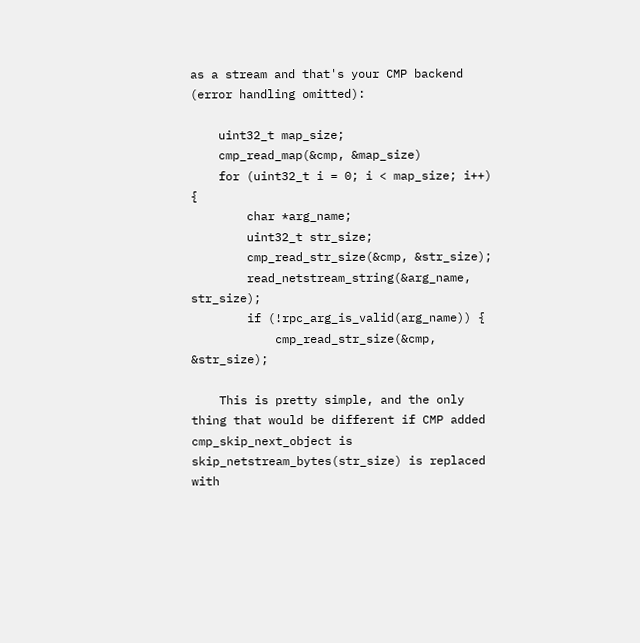as a stream and that's your CMP backend (error handling omitted):

    uint32_t map_size;
    cmp_read_map(&cmp, &map_size)
    for (uint32_t i = 0; i < map_size; i++) {
        char *arg_name;
        uint32_t str_size;
        cmp_read_str_size(&cmp, &str_size);
        read_netstream_string(&arg_name, str_size);
        if (!rpc_arg_is_valid(arg_name)) {
            cmp_read_str_size(&cmp, &str_size);

    This is pretty simple, and the only thing that would be different if CMP added cmp_skip_next_object is skip_netstream_bytes(str_size) is replaced with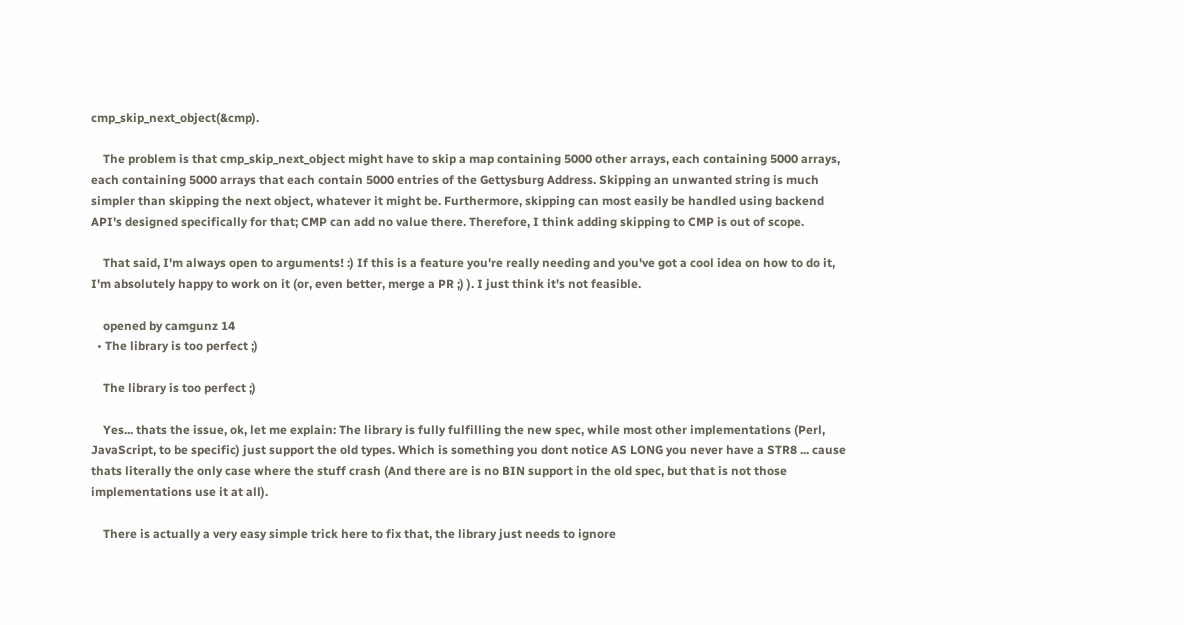cmp_skip_next_object(&cmp).

    The problem is that cmp_skip_next_object might have to skip a map containing 5000 other arrays, each containing 5000 arrays, each containing 5000 arrays that each contain 5000 entries of the Gettysburg Address. Skipping an unwanted string is much simpler than skipping the next object, whatever it might be. Furthermore, skipping can most easily be handled using backend API's designed specifically for that; CMP can add no value there. Therefore, I think adding skipping to CMP is out of scope.

    That said, I'm always open to arguments! :) If this is a feature you're really needing and you've got a cool idea on how to do it, I'm absolutely happy to work on it (or, even better, merge a PR ;) ). I just think it's not feasible.

    opened by camgunz 14
  • The library is too perfect ;)

    The library is too perfect ;)

    Yes... thats the issue, ok, let me explain: The library is fully fulfilling the new spec, while most other implementations (Perl, JavaScript, to be specific) just support the old types. Which is something you dont notice AS LONG you never have a STR8 ... cause thats literally the only case where the stuff crash (And there are is no BIN support in the old spec, but that is not those implementations use it at all).

    There is actually a very easy simple trick here to fix that, the library just needs to ignore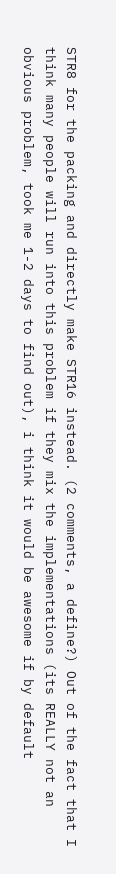STR8 for the packing and directly make STR16 instead. (2 comments, a define?) Out of the fact that I think many people will run into this problem if they mix the implementations (its REALLY not an obvious problem, took me 1-2 days to find out), i think it would be awesome if by default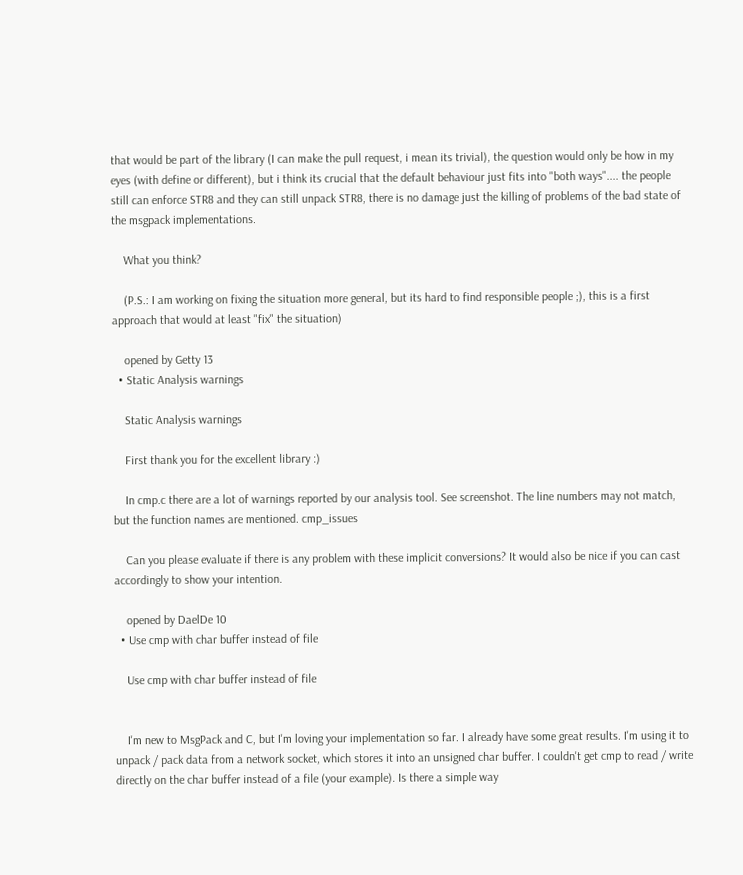that would be part of the library (I can make the pull request, i mean its trivial), the question would only be how in my eyes (with define or different), but i think its crucial that the default behaviour just fits into "both ways".... the people still can enforce STR8 and they can still unpack STR8, there is no damage just the killing of problems of the bad state of the msgpack implementations.

    What you think?

    (P.S.: I am working on fixing the situation more general, but its hard to find responsible people ;), this is a first approach that would at least "fix" the situation)

    opened by Getty 13
  • Static Analysis warnings

    Static Analysis warnings

    First thank you for the excellent library :)

    In cmp.c there are a lot of warnings reported by our analysis tool. See screenshot. The line numbers may not match, but the function names are mentioned. cmp_issues

    Can you please evaluate if there is any problem with these implicit conversions? It would also be nice if you can cast accordingly to show your intention.

    opened by DaelDe 10
  • Use cmp with char buffer instead of file

    Use cmp with char buffer instead of file


    I'm new to MsgPack and C, but I'm loving your implementation so far. I already have some great results. I'm using it to unpack / pack data from a network socket, which stores it into an unsigned char buffer. I couldn't get cmp to read / write directly on the char buffer instead of a file (your example). Is there a simple way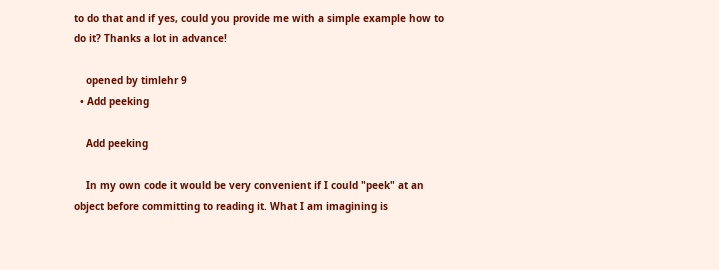to do that and if yes, could you provide me with a simple example how to do it? Thanks a lot in advance!

    opened by timlehr 9
  • Add peeking

    Add peeking

    In my own code it would be very convenient if I could "peek" at an object before committing to reading it. What I am imagining is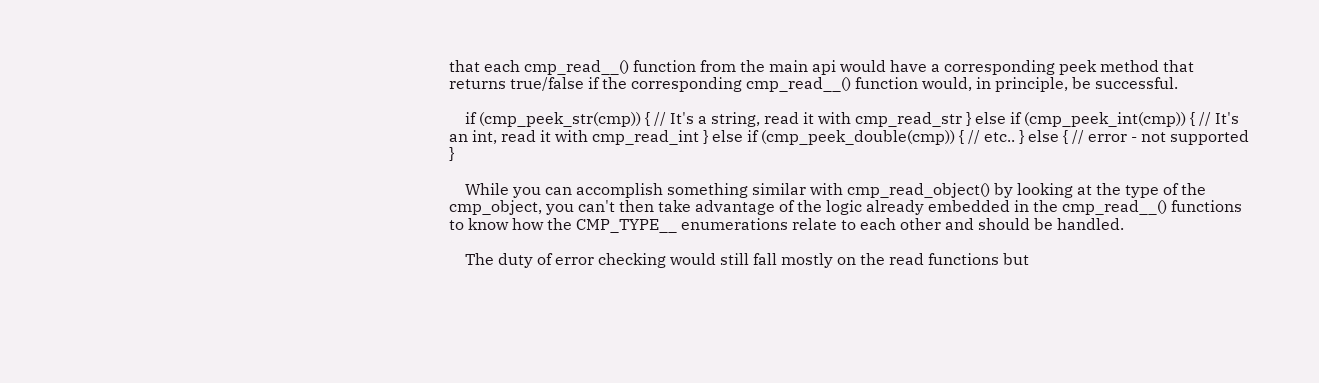that each cmp_read__() function from the main api would have a corresponding peek method that returns true/false if the corresponding cmp_read__() function would, in principle, be successful.

    if (cmp_peek_str(cmp)) { // It's a string, read it with cmp_read_str } else if (cmp_peek_int(cmp)) { // It's an int, read it with cmp_read_int } else if (cmp_peek_double(cmp)) { // etc.. } else { // error - not supported }

    While you can accomplish something similar with cmp_read_object() by looking at the type of the cmp_object, you can't then take advantage of the logic already embedded in the cmp_read__() functions to know how the CMP_TYPE__ enumerations relate to each other and should be handled.

    The duty of error checking would still fall mostly on the read functions but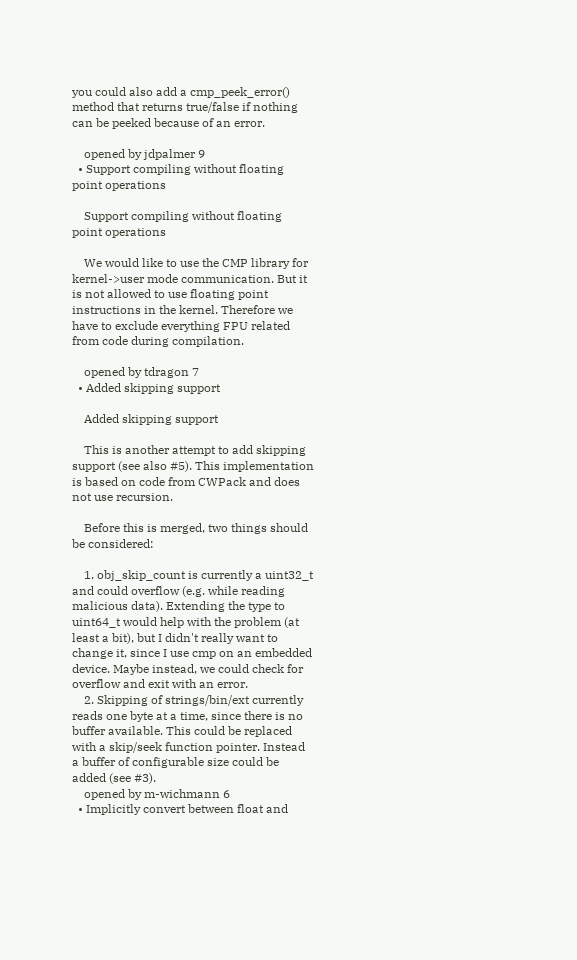you could also add a cmp_peek_error() method that returns true/false if nothing can be peeked because of an error.

    opened by jdpalmer 9
  • Support compiling without floating point operations

    Support compiling without floating point operations

    We would like to use the CMP library for kernel->user mode communication. But it is not allowed to use floating point instructions in the kernel. Therefore we have to exclude everything FPU related from code during compilation.

    opened by tdragon 7
  • Added skipping support

    Added skipping support

    This is another attempt to add skipping support (see also #5). This implementation is based on code from CWPack and does not use recursion.

    Before this is merged, two things should be considered:

    1. obj_skip_count is currently a uint32_t and could overflow (e.g. while reading malicious data). Extending the type to uint64_t would help with the problem (at least a bit), but I didn't really want to change it, since I use cmp on an embedded device. Maybe instead, we could check for overflow and exit with an error.
    2. Skipping of strings/bin/ext currently reads one byte at a time, since there is no buffer available. This could be replaced with a skip/seek function pointer. Instead a buffer of configurable size could be added (see #3).
    opened by m-wichmann 6
  • Implicitly convert between float and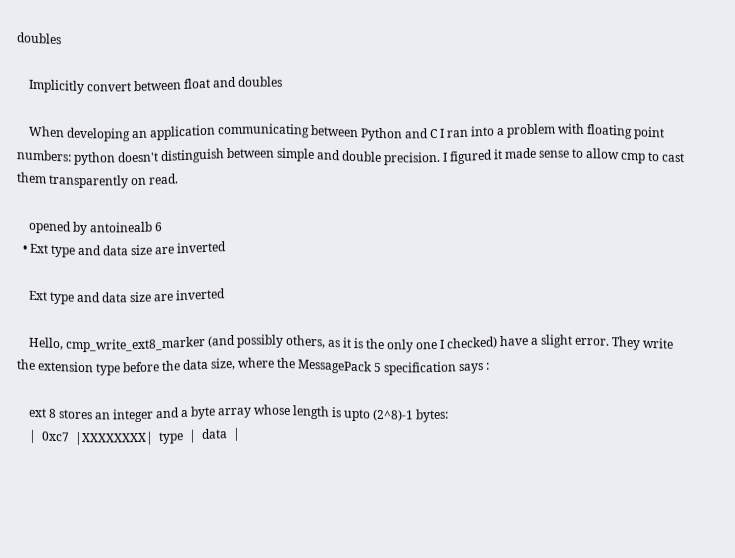doubles

    Implicitly convert between float and doubles

    When developing an application communicating between Python and C I ran into a problem with floating point numbers: python doesn't distinguish between simple and double precision. I figured it made sense to allow cmp to cast them transparently on read.

    opened by antoinealb 6
  • Ext type and data size are inverted

    Ext type and data size are inverted

    Hello, cmp_write_ext8_marker (and possibly others, as it is the only one I checked) have a slight error. They write the extension type before the data size, where the MessagePack 5 specification says :

    ext 8 stores an integer and a byte array whose length is upto (2^8)-1 bytes:
    |  0xc7  |XXXXXXXX|  type  |  data  |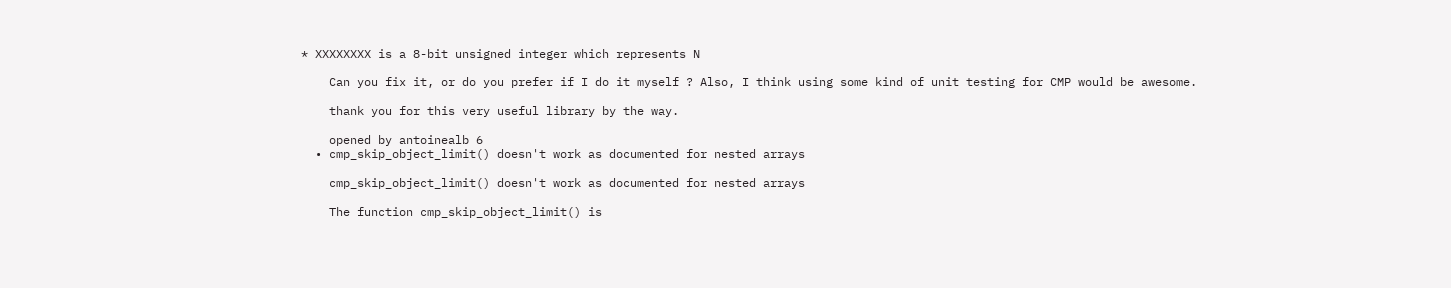* XXXXXXXX is a 8-bit unsigned integer which represents N

    Can you fix it, or do you prefer if I do it myself ? Also, I think using some kind of unit testing for CMP would be awesome.

    thank you for this very useful library by the way.

    opened by antoinealb 6
  • cmp_skip_object_limit() doesn't work as documented for nested arrays

    cmp_skip_object_limit() doesn't work as documented for nested arrays

    The function cmp_skip_object_limit() is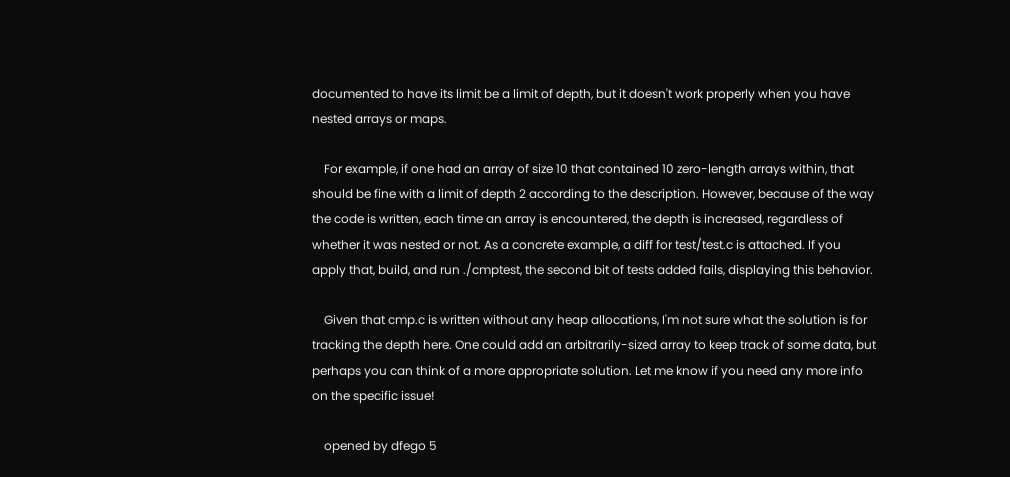documented to have its limit be a limit of depth, but it doesn't work properly when you have nested arrays or maps.

    For example, if one had an array of size 10 that contained 10 zero-length arrays within, that should be fine with a limit of depth 2 according to the description. However, because of the way the code is written, each time an array is encountered, the depth is increased, regardless of whether it was nested or not. As a concrete example, a diff for test/test.c is attached. If you apply that, build, and run ./cmptest, the second bit of tests added fails, displaying this behavior.

    Given that cmp.c is written without any heap allocations, I'm not sure what the solution is for tracking the depth here. One could add an arbitrarily-sized array to keep track of some data, but perhaps you can think of a more appropriate solution. Let me know if you need any more info on the specific issue!

    opened by dfego 5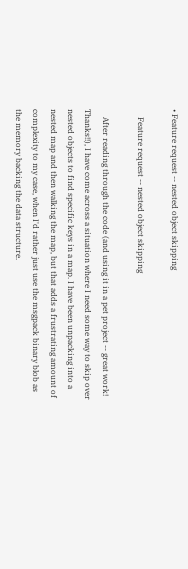• Feature request -- nested object skipping

    Feature request -- nested object skipping

    After reading through the code (and using it in a pet project -- great work! Thanks!!), I have come across a situation where I need some way to skip over nested objects to find specific keys in a map. I have been unpacking into a nested map and then walking the map, but that adds a frustrating amount of complexity to my case, when I'd rather just use the msgpack binary blob as the memory backing the data structure.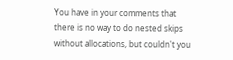You have in your comments that there is no way to do nested skips without allocations, but couldn't you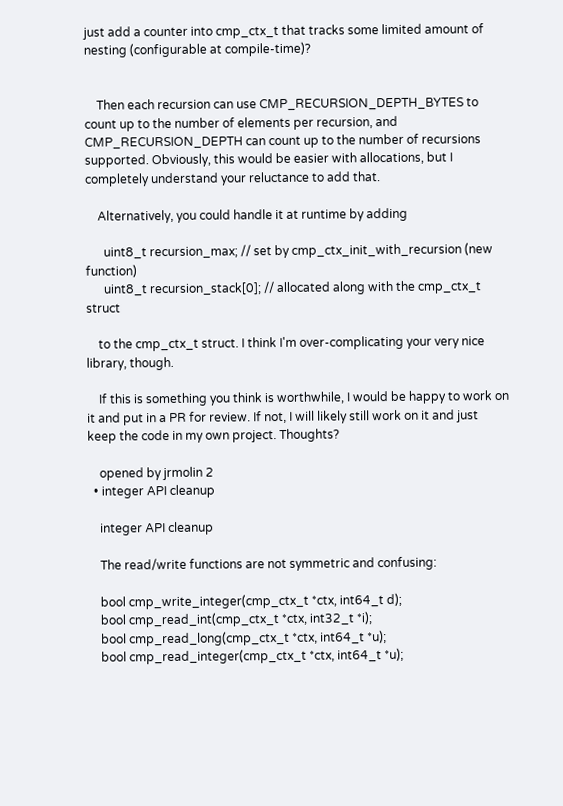just add a counter into cmp_ctx_t that tracks some limited amount of nesting (configurable at compile-time)?


    Then each recursion can use CMP_RECURSION_DEPTH_BYTES to count up to the number of elements per recursion, and CMP_RECURSION_DEPTH can count up to the number of recursions supported. Obviously, this would be easier with allocations, but I completely understand your reluctance to add that.

    Alternatively, you could handle it at runtime by adding

      uint8_t recursion_max; // set by cmp_ctx_init_with_recursion (new function)
      uint8_t recursion_stack[0]; // allocated along with the cmp_ctx_t struct

    to the cmp_ctx_t struct. I think I'm over-complicating your very nice library, though.

    If this is something you think is worthwhile, I would be happy to work on it and put in a PR for review. If not, I will likely still work on it and just keep the code in my own project. Thoughts?

    opened by jrmolin 2
  • integer API cleanup

    integer API cleanup

    The read/write functions are not symmetric and confusing:

    bool cmp_write_integer(cmp_ctx_t *ctx, int64_t d);
    bool cmp_read_int(cmp_ctx_t *ctx, int32_t *i);
    bool cmp_read_long(cmp_ctx_t *ctx, int64_t *u);
    bool cmp_read_integer(cmp_ctx_t *ctx, int64_t *u);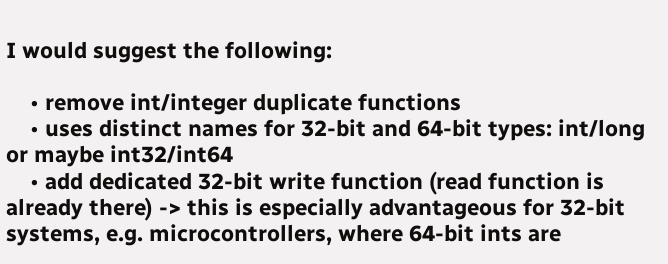I would suggest the following:

    • remove int/integer duplicate functions
    • uses distinct names for 32-bit and 64-bit types: int/long or maybe int32/int64
    • add dedicated 32-bit write function (read function is already there) -> this is especially advantageous for 32-bit systems, e.g. microcontrollers, where 64-bit ints are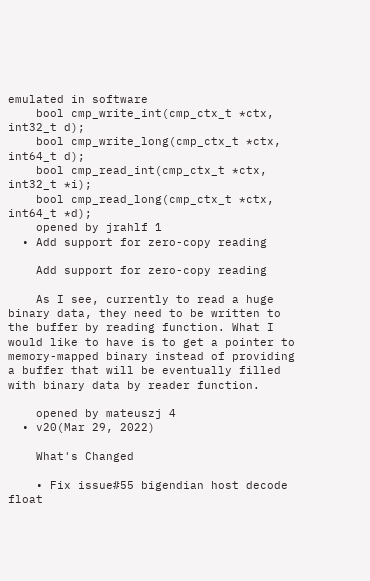emulated in software
    bool cmp_write_int(cmp_ctx_t *ctx, int32_t d);
    bool cmp_write_long(cmp_ctx_t *ctx, int64_t d);
    bool cmp_read_int(cmp_ctx_t *ctx, int32_t *i);
    bool cmp_read_long(cmp_ctx_t *ctx, int64_t *d);
    opened by jrahlf 1
  • Add support for zero-copy reading

    Add support for zero-copy reading

    As I see, currently to read a huge binary data, they need to be written to the buffer by reading function. What I would like to have is to get a pointer to memory-mapped binary instead of providing a buffer that will be eventually filled with binary data by reader function.

    opened by mateuszj 4
  • v20(Mar 29, 2022)

    What's Changed

    • Fix issue#55 bigendian host decode float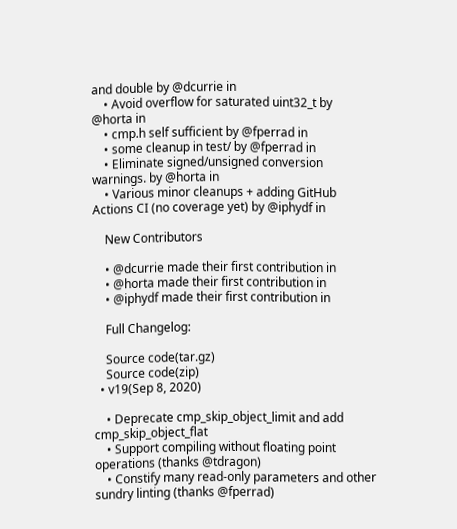and double by @dcurrie in
    • Avoid overflow for saturated uint32_t by @horta in
    • cmp.h self sufficient by @fperrad in
    • some cleanup in test/ by @fperrad in
    • Eliminate signed/unsigned conversion warnings. by @horta in
    • Various minor cleanups + adding GitHub Actions CI (no coverage yet) by @iphydf in

    New Contributors

    • @dcurrie made their first contribution in
    • @horta made their first contribution in
    • @iphydf made their first contribution in

    Full Changelog:

    Source code(tar.gz)
    Source code(zip)
  • v19(Sep 8, 2020)

    • Deprecate cmp_skip_object_limit and add cmp_skip_object_flat
    • Support compiling without floating point operations (thanks @tdragon)
    • Constify many read-only parameters and other sundry linting (thanks @fperrad)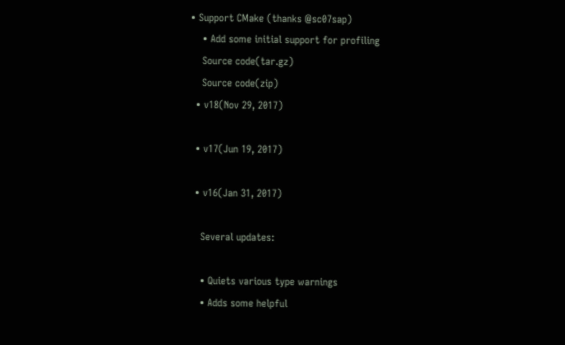• Support CMake (thanks @sc07sap)
    • Add some initial support for profiling
    Source code(tar.gz)
    Source code(zip)
  • v18(Nov 29, 2017)

  • v17(Jun 19, 2017)

  • v16(Jan 31, 2017)

    Several updates:

    • Quiets various type warnings
    • Adds some helpful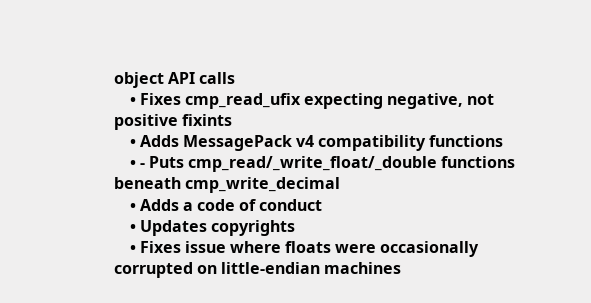object API calls
    • Fixes cmp_read_ufix expecting negative, not positive fixints
    • Adds MessagePack v4 compatibility functions
    • - Puts cmp_read/_write_float/_double functions beneath cmp_write_decimal
    • Adds a code of conduct
    • Updates copyrights
    • Fixes issue where floats were occasionally corrupted on little-endian machines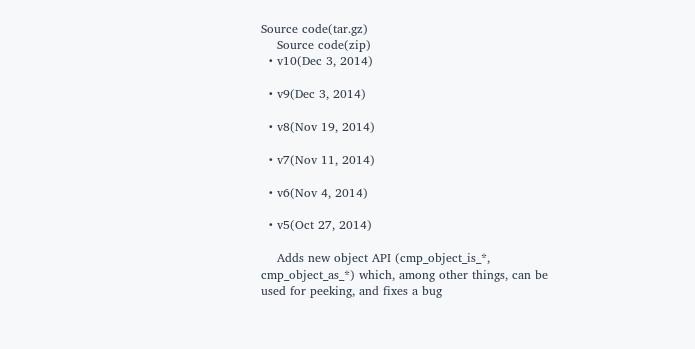Source code(tar.gz)
    Source code(zip)
  • v10(Dec 3, 2014)

  • v9(Dec 3, 2014)

  • v8(Nov 19, 2014)

  • v7(Nov 11, 2014)

  • v6(Nov 4, 2014)

  • v5(Oct 27, 2014)

    Adds new object API (cmp_object_is_*, cmp_object_as_*) which, among other things, can be used for peeking, and fixes a bug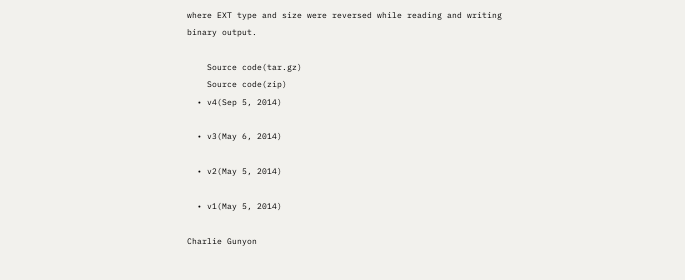where EXT type and size were reversed while reading and writing binary output.

    Source code(tar.gz)
    Source code(zip)
  • v4(Sep 5, 2014)

  • v3(May 6, 2014)

  • v2(May 5, 2014)

  • v1(May 5, 2014)

Charlie Gunyon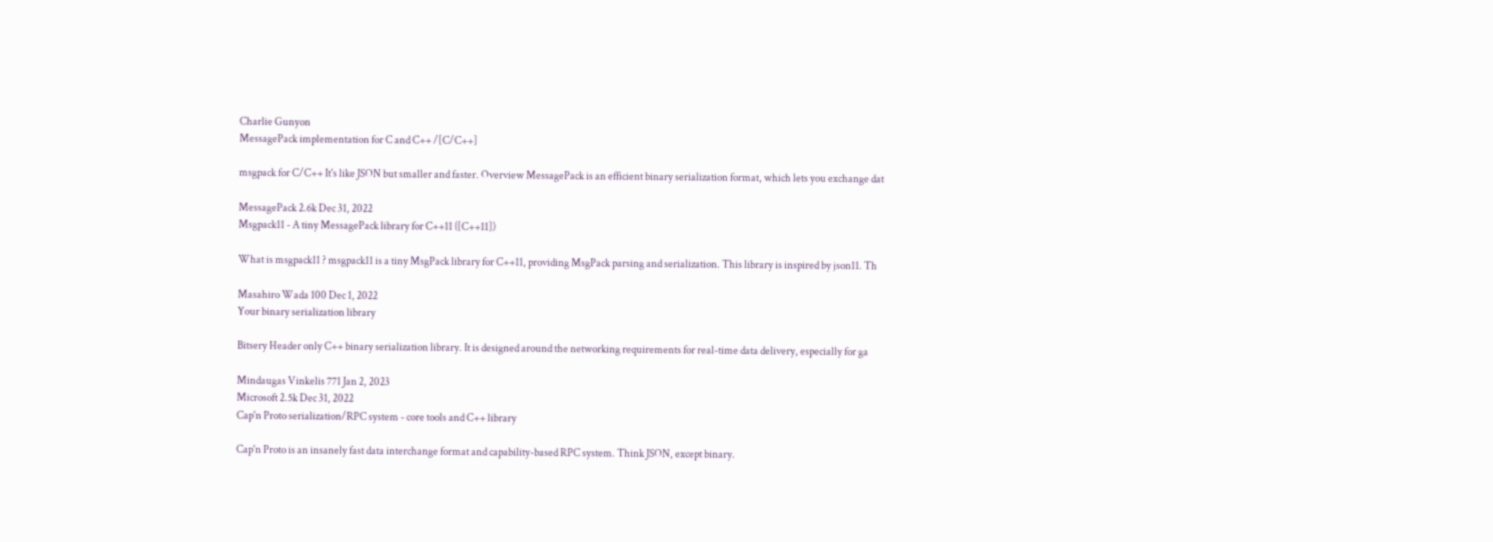Charlie Gunyon
MessagePack implementation for C and C++ /[C/C++]

msgpack for C/C++ It's like JSON but smaller and faster. Overview MessagePack is an efficient binary serialization format, which lets you exchange dat

MessagePack 2.6k Dec 31, 2022
Msgpack11 - A tiny MessagePack library for C++11 ([C++11])

What is msgpack11 ? msgpack11 is a tiny MsgPack library for C++11, providing MsgPack parsing and serialization. This library is inspired by json11. Th

Masahiro Wada 100 Dec 1, 2022
Your binary serialization library

Bitsery Header only C++ binary serialization library. It is designed around the networking requirements for real-time data delivery, especially for ga

Mindaugas Vinkelis 771 Jan 2, 2023
Microsoft 2.5k Dec 31, 2022
Cap'n Proto serialization/RPC system - core tools and C++ library

Cap'n Proto is an insanely fast data interchange format and capability-based RPC system. Think JSON, except binary.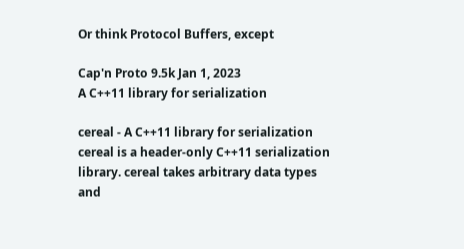Or think Protocol Buffers, except

Cap'n Proto 9.5k Jan 1, 2023
A C++11 library for serialization

cereal - A C++11 library for serialization cereal is a header-only C++11 serialization library. cereal takes arbitrary data types and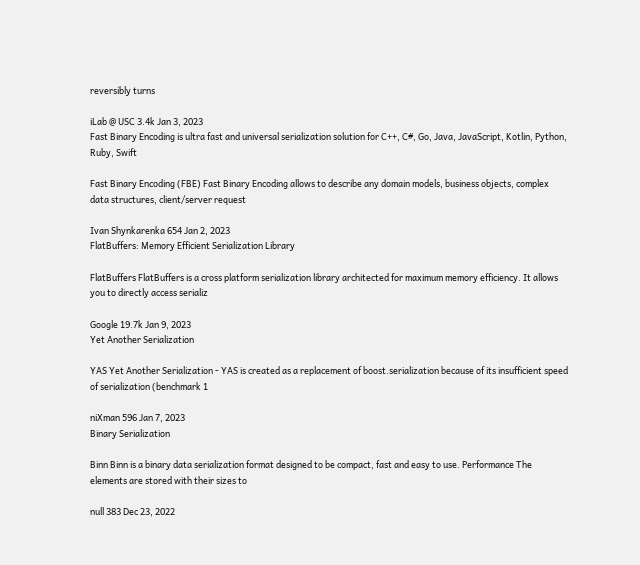reversibly turns

iLab @ USC 3.4k Jan 3, 2023
Fast Binary Encoding is ultra fast and universal serialization solution for C++, C#, Go, Java, JavaScript, Kotlin, Python, Ruby, Swift

Fast Binary Encoding (FBE) Fast Binary Encoding allows to describe any domain models, business objects, complex data structures, client/server request

Ivan Shynkarenka 654 Jan 2, 2023
FlatBuffers: Memory Efficient Serialization Library

FlatBuffers FlatBuffers is a cross platform serialization library architected for maximum memory efficiency. It allows you to directly access serializ

Google 19.7k Jan 9, 2023
Yet Another Serialization

YAS Yet Another Serialization - YAS is created as a replacement of boost.serialization because of its insufficient speed of serialization (benchmark 1

niXman 596 Jan 7, 2023
Binary Serialization

Binn Binn is a binary data serialization format designed to be compact, fast and easy to use. Performance The elements are stored with their sizes to

null 383 Dec 23, 2022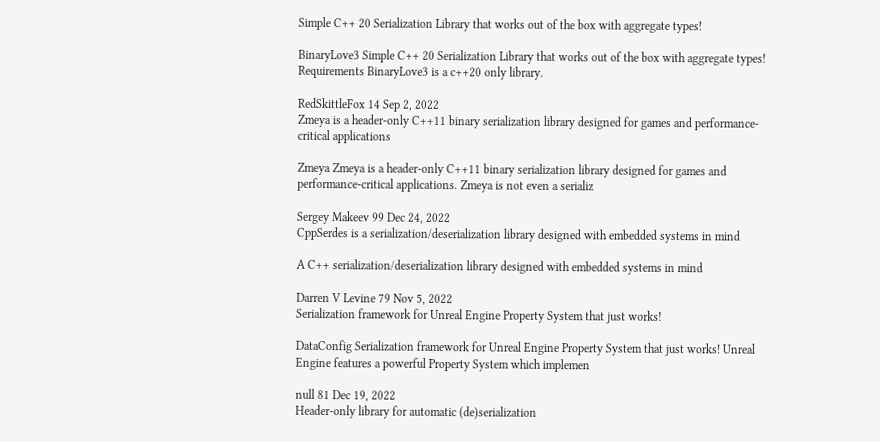Simple C++ 20 Serialization Library that works out of the box with aggregate types!

BinaryLove3 Simple C++ 20 Serialization Library that works out of the box with aggregate types! Requirements BinaryLove3 is a c++20 only library.

RedSkittleFox 14 Sep 2, 2022
Zmeya is a header-only C++11 binary serialization library designed for games and performance-critical applications

Zmeya Zmeya is a header-only C++11 binary serialization library designed for games and performance-critical applications. Zmeya is not even a serializ

Sergey Makeev 99 Dec 24, 2022
CppSerdes is a serialization/deserialization library designed with embedded systems in mind

A C++ serialization/deserialization library designed with embedded systems in mind

Darren V Levine 79 Nov 5, 2022
Serialization framework for Unreal Engine Property System that just works!

DataConfig Serialization framework for Unreal Engine Property System that just works! Unreal Engine features a powerful Property System which implemen

null 81 Dec 19, 2022
Header-only library for automatic (de)serialization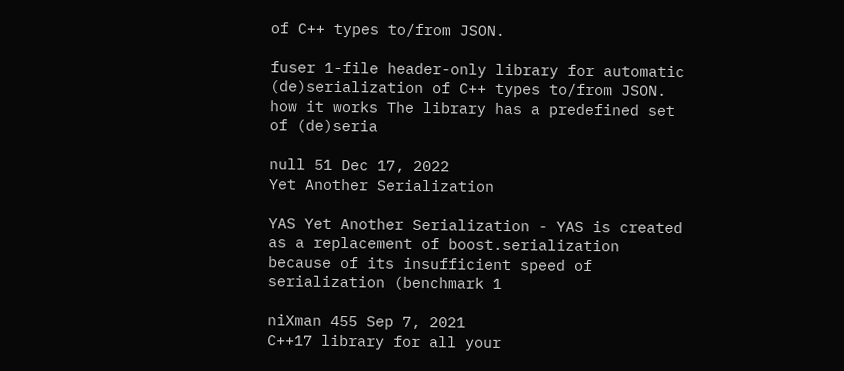of C++ types to/from JSON.

fuser 1-file header-only library for automatic (de)serialization of C++ types to/from JSON. how it works The library has a predefined set of (de)seria

null 51 Dec 17, 2022
Yet Another Serialization

YAS Yet Another Serialization - YAS is created as a replacement of boost.serialization because of its insufficient speed of serialization (benchmark 1

niXman 455 Sep 7, 2021
C++17 library for all your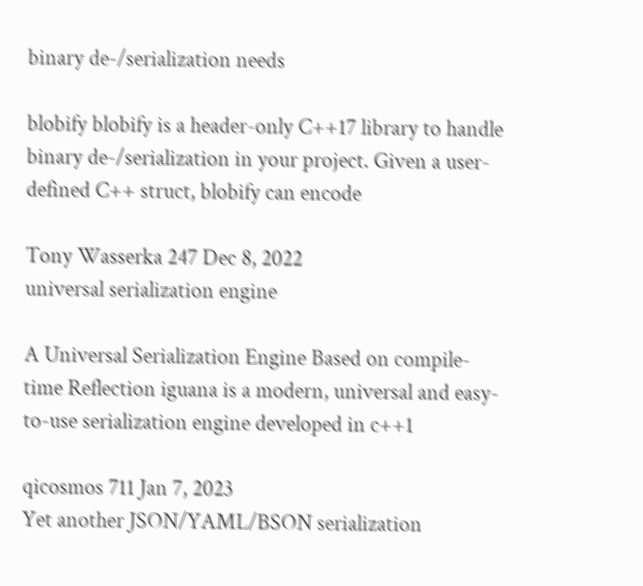binary de-/serialization needs

blobify blobify is a header-only C++17 library to handle binary de-/serialization in your project. Given a user-defined C++ struct, blobify can encode

Tony Wasserka 247 Dec 8, 2022
universal serialization engine

A Universal Serialization Engine Based on compile-time Reflection iguana is a modern, universal and easy-to-use serialization engine developed in c++1

qicosmos 711 Jan 7, 2023
Yet another JSON/YAML/BSON serialization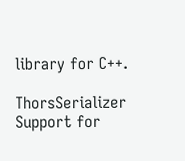library for C++.

ThorsSerializer Support for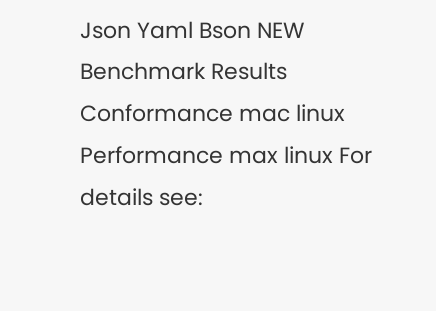Json Yaml Bson NEW Benchmark Results Conformance mac linux Performance max linux For details see: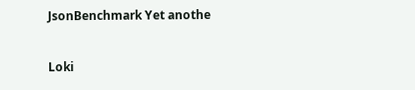JsonBenchmark Yet anothe

Loki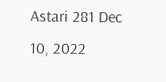Astari 281 Dec 10, 2022